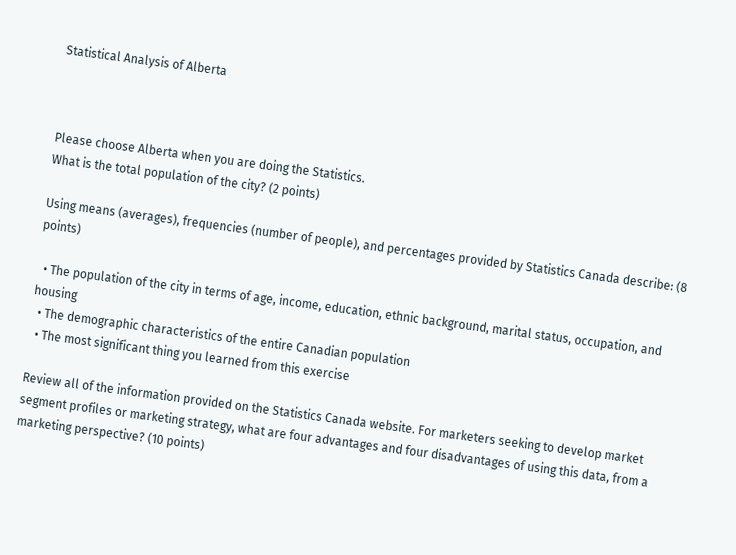Statistical Analysis of Alberta



Please choose Alberta when you are doing the Statistics.
What is the total population of the city? (2 points)

Using means (averages), frequencies (number of people), and percentages provided by Statistics Canada describe: (8 points)

  • The population of the city in terms of age, income, education, ethnic background, marital status, occupation, and housing
  • The demographic characteristics of the entire Canadian population
  • The most significant thing you learned from this exercise

Review all of the information provided on the Statistics Canada website. For marketers seeking to develop market segment profiles or marketing strategy, what are four advantages and four disadvantages of using this data, from a marketing perspective? (10 points)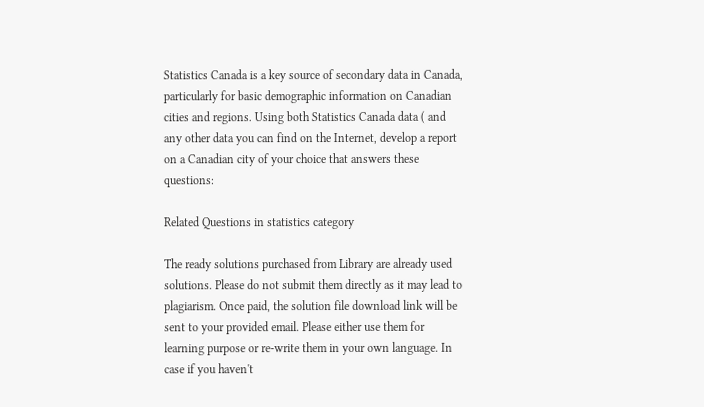Statistics Canada is a key source of secondary data in Canada, particularly for basic demographic information on Canadian cities and regions. Using both Statistics Canada data ( and any other data you can find on the Internet, develop a report on a Canadian city of your choice that answers these questions:

Related Questions in statistics category

The ready solutions purchased from Library are already used solutions. Please do not submit them directly as it may lead to plagiarism. Once paid, the solution file download link will be sent to your provided email. Please either use them for learning purpose or re-write them in your own language. In case if you haven't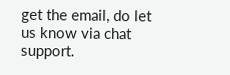get the email, do let us know via chat support.